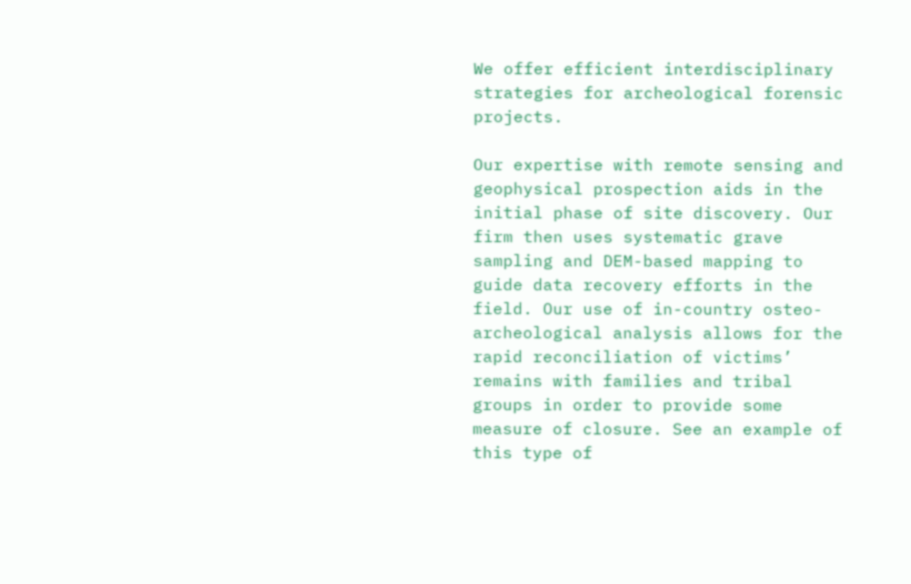We offer efficient interdisciplinary strategies for archeological forensic projects.

Our expertise with remote sensing and geophysical prospection aids in the initial phase of site discovery. Our firm then uses systematic grave sampling and DEM-based mapping to guide data recovery efforts in the field. Our use of in-country osteo-archeological analysis allows for the rapid reconciliation of victims’ remains with families and tribal groups in order to provide some measure of closure. See an example of this type of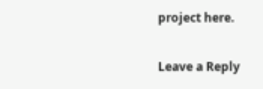project here.

Leave a Reply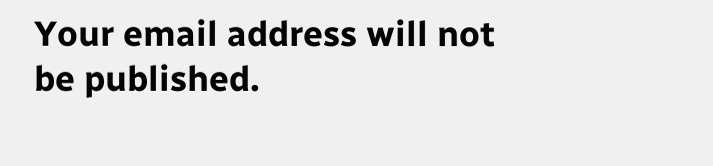Your email address will not be published.